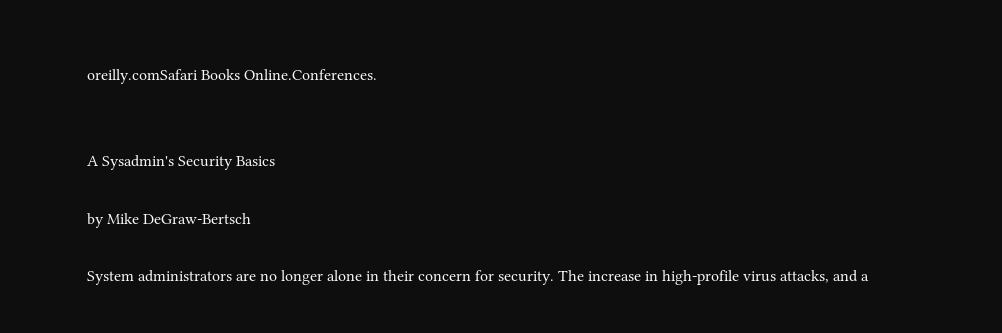oreilly.comSafari Books Online.Conferences.


A Sysadmin's Security Basics

by Mike DeGraw-Bertsch

System administrators are no longer alone in their concern for security. The increase in high-profile virus attacks, and a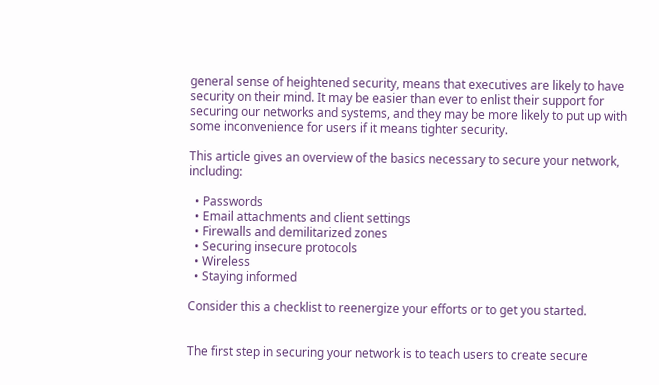general sense of heightened security, means that executives are likely to have security on their mind. It may be easier than ever to enlist their support for securing our networks and systems, and they may be more likely to put up with some inconvenience for users if it means tighter security.

This article gives an overview of the basics necessary to secure your network, including:

  • Passwords
  • Email attachments and client settings
  • Firewalls and demilitarized zones
  • Securing insecure protocols
  • Wireless
  • Staying informed

Consider this a checklist to reenergize your efforts or to get you started.


The first step in securing your network is to teach users to create secure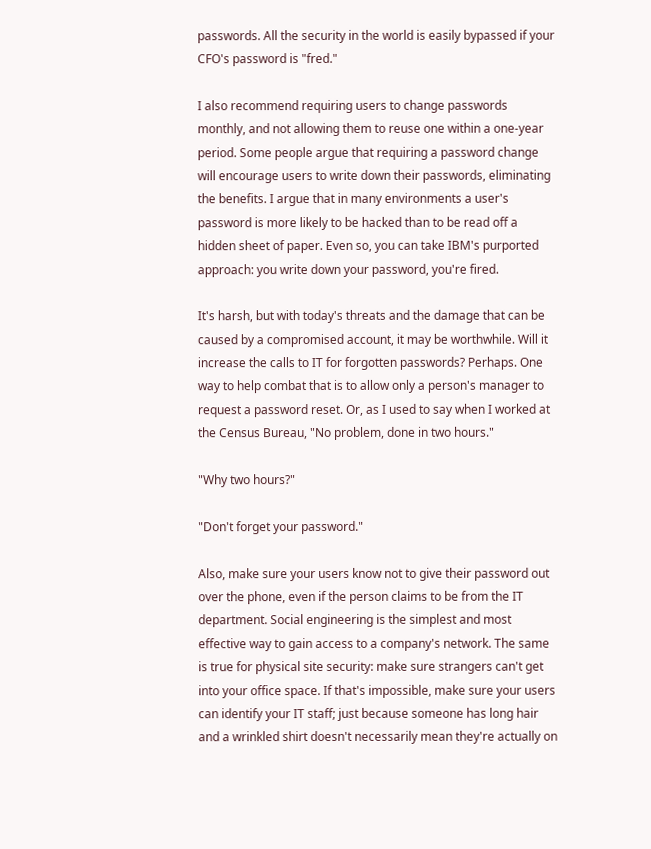passwords. All the security in the world is easily bypassed if your CFO's password is "fred."

I also recommend requiring users to change passwords monthly, and not allowing them to reuse one within a one-year period. Some people argue that requiring a password change will encourage users to write down their passwords, eliminating the benefits. I argue that in many environments a user's password is more likely to be hacked than to be read off a hidden sheet of paper. Even so, you can take IBM's purported approach: you write down your password, you're fired.

It's harsh, but with today's threats and the damage that can be caused by a compromised account, it may be worthwhile. Will it increase the calls to IT for forgotten passwords? Perhaps. One way to help combat that is to allow only a person's manager to request a password reset. Or, as I used to say when I worked at the Census Bureau, "No problem, done in two hours."

"Why two hours?"

"Don't forget your password."

Also, make sure your users know not to give their password out over the phone, even if the person claims to be from the IT department. Social engineering is the simplest and most effective way to gain access to a company's network. The same is true for physical site security: make sure strangers can't get into your office space. If that's impossible, make sure your users can identify your IT staff; just because someone has long hair and a wrinkled shirt doesn't necessarily mean they're actually on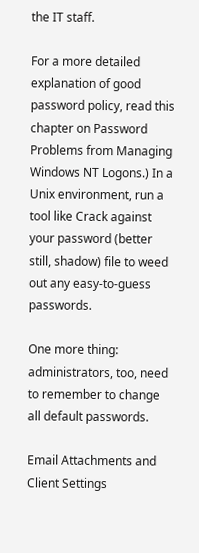the IT staff.

For a more detailed explanation of good password policy, read this chapter on Password Problems from Managing Windows NT Logons.) In a Unix environment, run a tool like Crack against your password (better still, shadow) file to weed out any easy-to-guess passwords.

One more thing: administrators, too, need to remember to change all default passwords.

Email Attachments and Client Settings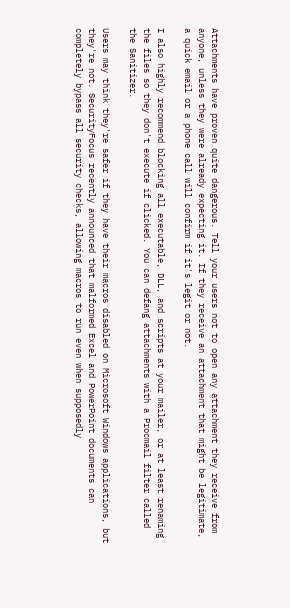Attachments have proven quite dangerous. Tell your users not to open any attachment they receive from anyone, unless they were already expecting it. If they receive an attachment that might be legitimate, a quick email or a phone call will confirm if it's legit or not.

I also highly recommend blocking all executable, DLL, and scripts at your mailer, or at least renaming the files so they don't execute if clicked. You can defang attachments with a Procmail filter called the Sanitizer.

Users may think they're safer if they have their macros disabled on Microsoft Windows applications, but they're not. SecurityFocus recently announced that malformed Excel and PowerPoint documents can completely bypass all security checks, allowing macros to run even when supposedly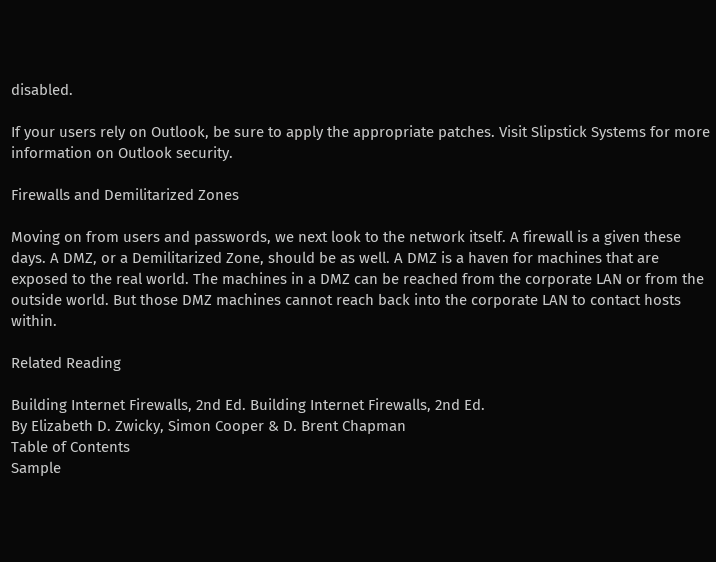disabled.

If your users rely on Outlook, be sure to apply the appropriate patches. Visit Slipstick Systems for more information on Outlook security.

Firewalls and Demilitarized Zones

Moving on from users and passwords, we next look to the network itself. A firewall is a given these days. A DMZ, or a Demilitarized Zone, should be as well. A DMZ is a haven for machines that are exposed to the real world. The machines in a DMZ can be reached from the corporate LAN or from the outside world. But those DMZ machines cannot reach back into the corporate LAN to contact hosts within.

Related Reading

Building Internet Firewalls, 2nd Ed. Building Internet Firewalls, 2nd Ed.
By Elizabeth D. Zwicky, Simon Cooper & D. Brent Chapman
Table of Contents
Sample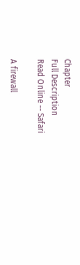Chapter
Full Description
Read Online -- Safari

A firewall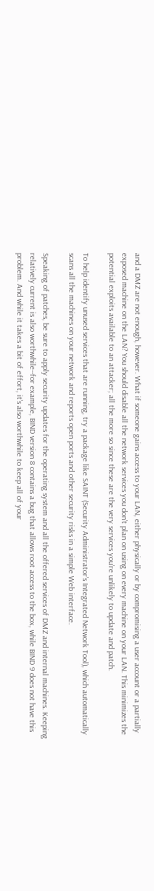and a DMZ are not enough, however. What if someone gains access to your LAN, either physically or by compromising a user account or a partially exposed machine on the LAN? You should disable all the network services you don't plan on using on every machine on your LAN. This minimizes the potential exploits available to an attacker; all the more so since these are the very services you're unlikely to update and patch.

To help identify unused services that are running, try a package like SAINT (Security Administrator's Integrated Network Tool), which automatically scans all the machines on your network and reports open ports and other security risks in a simple Web interface.

Speaking of patches, be sure to apply security updates for the operating system and all the offered services of DMZ and internal machines. Keeping relatively current is also worthwhile--for example, BIND version 8 contains a bug that allows root access to the box, while BIND 9 does not have this problem. And while it takes a bit of effort, it's also worthwhile to keep all of your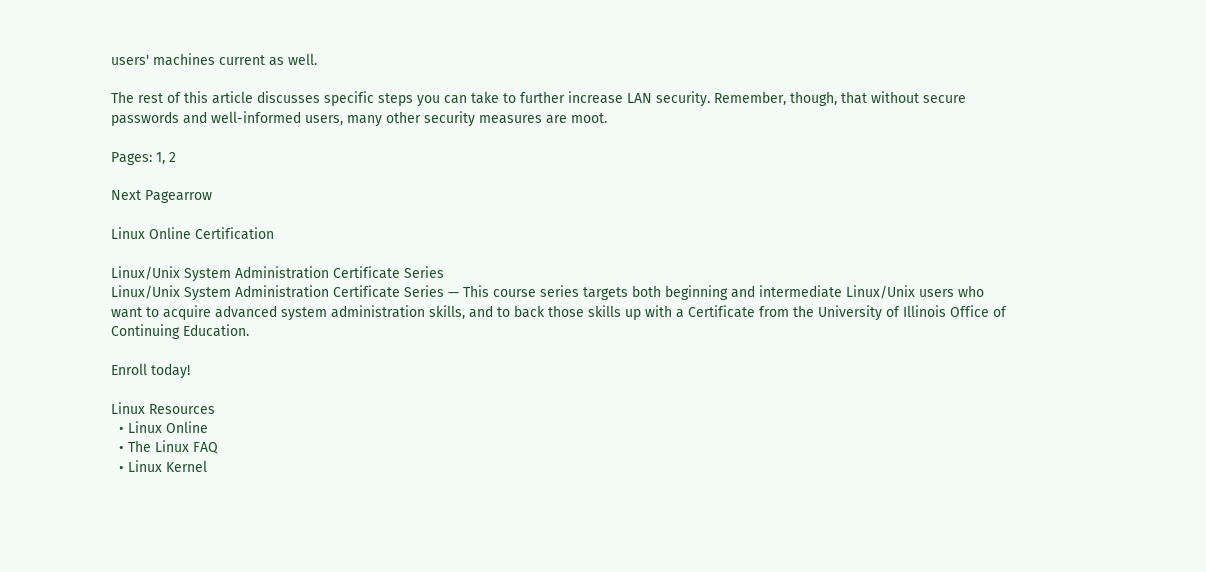users' machines current as well.

The rest of this article discusses specific steps you can take to further increase LAN security. Remember, though, that without secure passwords and well-informed users, many other security measures are moot.

Pages: 1, 2

Next Pagearrow

Linux Online Certification

Linux/Unix System Administration Certificate Series
Linux/Unix System Administration Certificate Series — This course series targets both beginning and intermediate Linux/Unix users who want to acquire advanced system administration skills, and to back those skills up with a Certificate from the University of Illinois Office of Continuing Education.

Enroll today!

Linux Resources
  • Linux Online
  • The Linux FAQ
  • Linux Kernel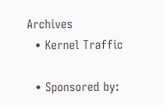Archives
  • Kernel Traffic

  • Sponsored by: